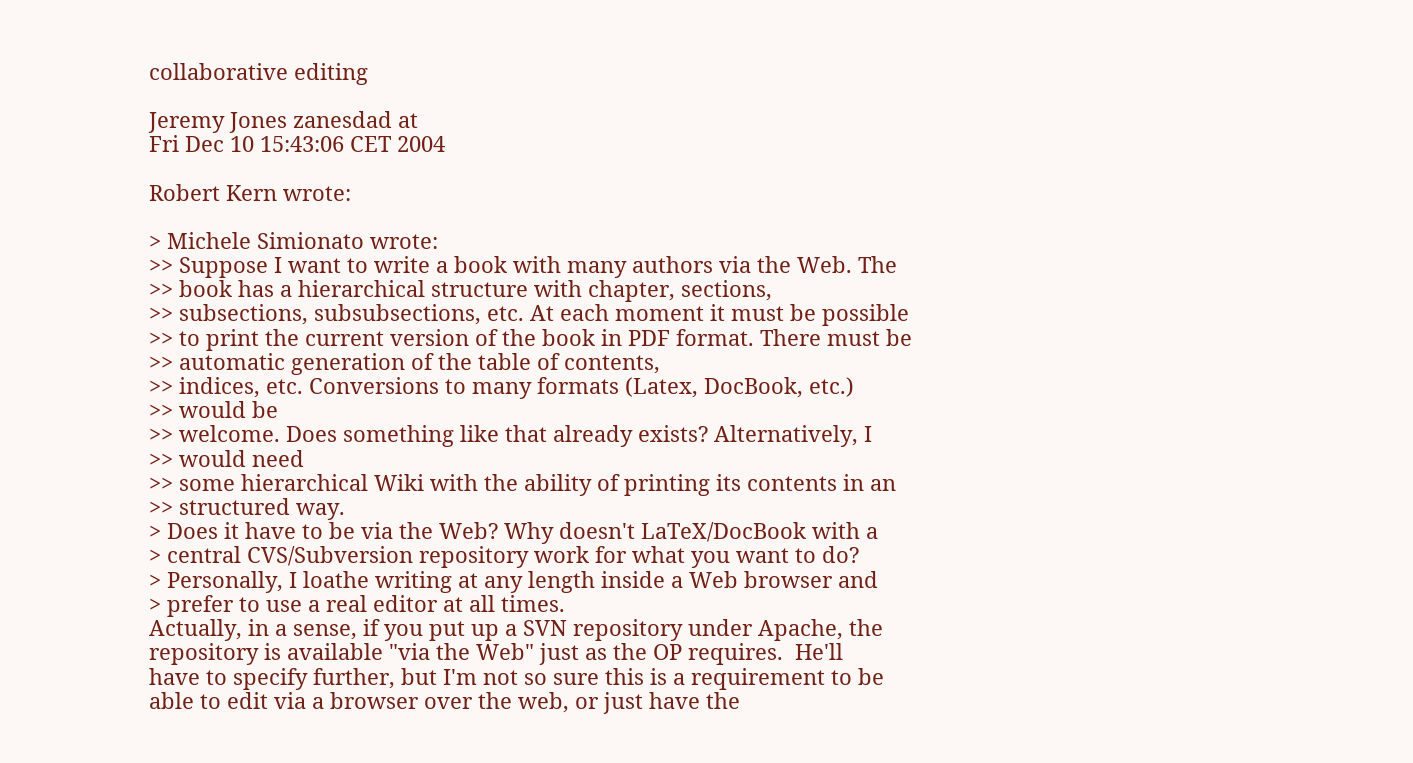collaborative editing

Jeremy Jones zanesdad at
Fri Dec 10 15:43:06 CET 2004

Robert Kern wrote:

> Michele Simionato wrote:
>> Suppose I want to write a book with many authors via the Web. The
>> book has a hierarchical structure with chapter, sections,
>> subsections, subsubsections, etc. At each moment it must be possible
>> to print the current version of the book in PDF format. There must be
>> automatic generation of the table of contents,
>> indices, etc. Conversions to many formats (Latex, DocBook, etc.)
>> would be
>> welcome. Does something like that already exists? Alternatively, I
>> would need
>> some hierarchical Wiki with the ability of printing its contents in an
>> structured way.
> Does it have to be via the Web? Why doesn't LaTeX/DocBook with a
> central CVS/Subversion repository work for what you want to do?
> Personally, I loathe writing at any length inside a Web browser and
> prefer to use a real editor at all times.
Actually, in a sense, if you put up a SVN repository under Apache, the
repository is available "via the Web" just as the OP requires.  He'll
have to specify further, but I'm not so sure this is a requirement to be
able to edit via a browser over the web, or just have the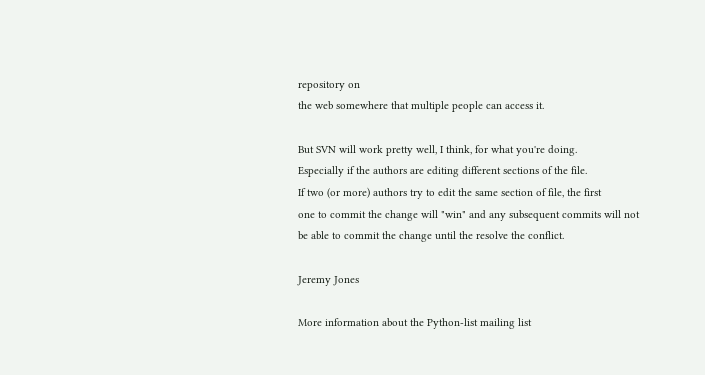repository on
the web somewhere that multiple people can access it.

But SVN will work pretty well, I think, for what you're doing.
Especially if the authors are editing different sections of the file.
If two (or more) authors try to edit the same section of file, the first
one to commit the change will "win" and any subsequent commits will not
be able to commit the change until the resolve the conflict.

Jeremy Jones

More information about the Python-list mailing list